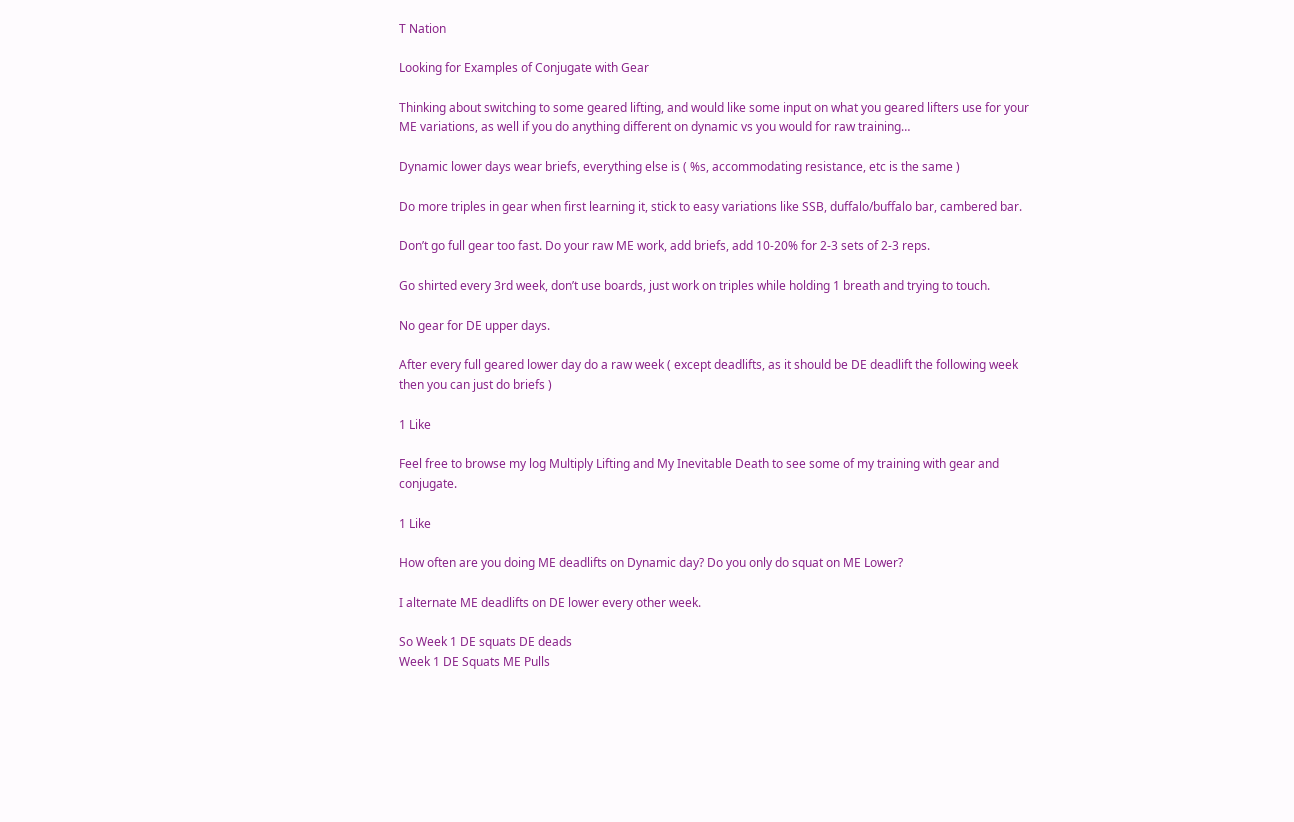T Nation

Looking for Examples of Conjugate with Gear

Thinking about switching to some geared lifting, and would like some input on what you geared lifters use for your ME variations, as well if you do anything different on dynamic vs you would for raw training…

Dynamic lower days wear briefs, everything else is ( %s, accommodating resistance, etc is the same )

Do more triples in gear when first learning it, stick to easy variations like SSB, duffalo/buffalo bar, cambered bar.

Don’t go full gear too fast. Do your raw ME work, add briefs, add 10-20% for 2-3 sets of 2-3 reps.

Go shirted every 3rd week, don’t use boards, just work on triples while holding 1 breath and trying to touch.

No gear for DE upper days.

After every full geared lower day do a raw week ( except deadlifts, as it should be DE deadlift the following week then you can just do briefs )

1 Like

Feel free to browse my log Multiply Lifting and My Inevitable Death to see some of my training with gear and conjugate.

1 Like

How often are you doing ME deadlifts on Dynamic day? Do you only do squat on ME Lower?

I alternate ME deadlifts on DE lower every other week.

So Week 1 DE squats DE deads
Week 1 DE Squats ME Pulls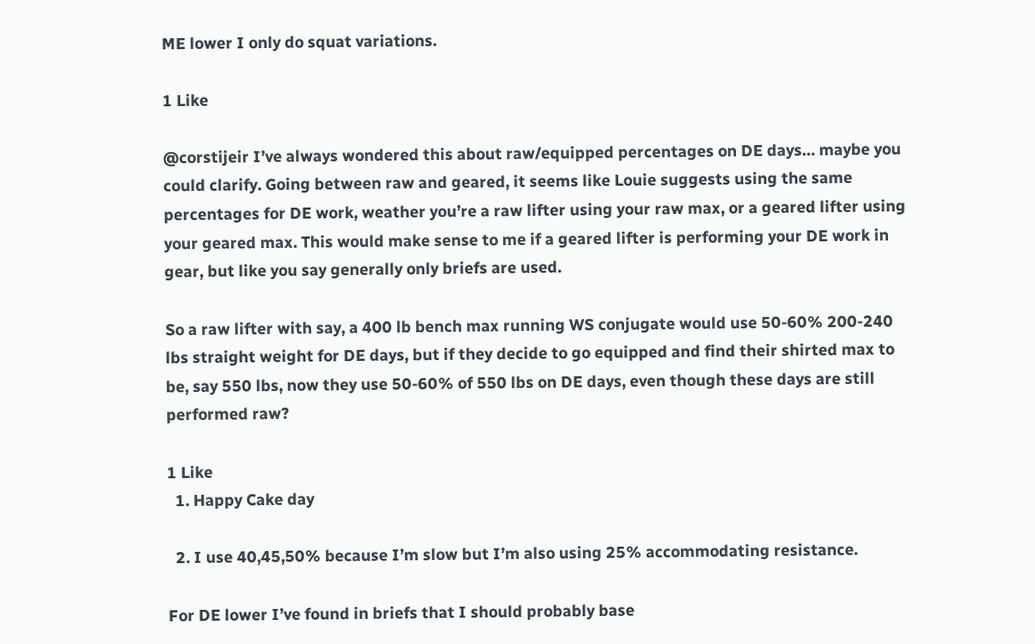ME lower I only do squat variations.

1 Like

@corstijeir I’ve always wondered this about raw/equipped percentages on DE days… maybe you could clarify. Going between raw and geared, it seems like Louie suggests using the same percentages for DE work, weather you’re a raw lifter using your raw max, or a geared lifter using your geared max. This would make sense to me if a geared lifter is performing your DE work in gear, but like you say generally only briefs are used.

So a raw lifter with say, a 400 lb bench max running WS conjugate would use 50-60% 200-240 lbs straight weight for DE days, but if they decide to go equipped and find their shirted max to be, say 550 lbs, now they use 50-60% of 550 lbs on DE days, even though these days are still performed raw?

1 Like
  1. Happy Cake day

  2. I use 40,45,50% because I’m slow but I’m also using 25% accommodating resistance.

For DE lower I’ve found in briefs that I should probably base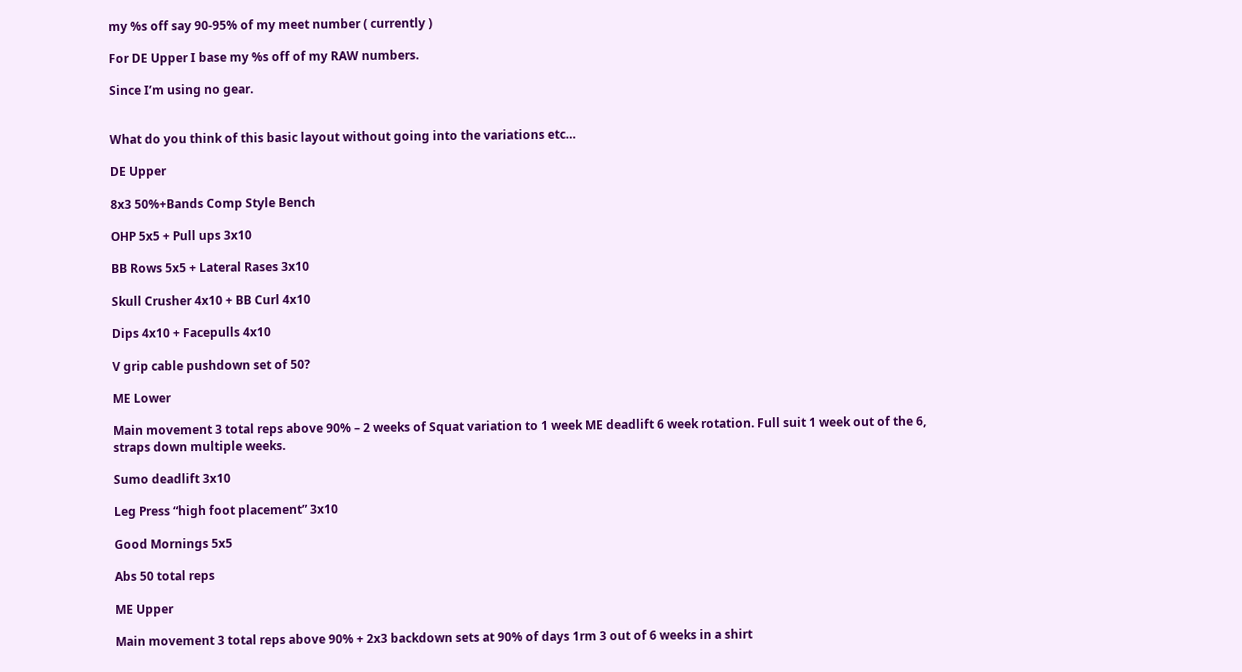my %s off say 90-95% of my meet number ( currently )

For DE Upper I base my %s off of my RAW numbers.

Since I’m using no gear.


What do you think of this basic layout without going into the variations etc…

DE Upper

8x3 50%+Bands Comp Style Bench

OHP 5x5 + Pull ups 3x10

BB Rows 5x5 + Lateral Rases 3x10

Skull Crusher 4x10 + BB Curl 4x10

Dips 4x10 + Facepulls 4x10

V grip cable pushdown set of 50?

ME Lower

Main movement 3 total reps above 90% – 2 weeks of Squat variation to 1 week ME deadlift 6 week rotation. Full suit 1 week out of the 6, straps down multiple weeks.

Sumo deadlift 3x10

Leg Press “high foot placement” 3x10

Good Mornings 5x5

Abs 50 total reps

ME Upper

Main movement 3 total reps above 90% + 2x3 backdown sets at 90% of days 1rm 3 out of 6 weeks in a shirt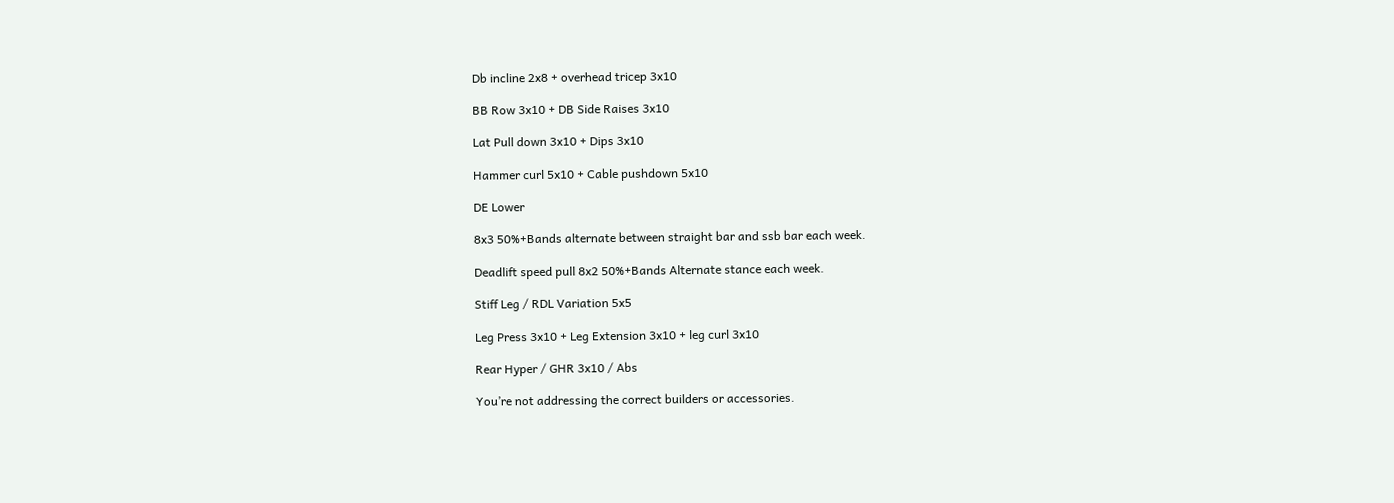Db incline 2x8 + overhead tricep 3x10

BB Row 3x10 + DB Side Raises 3x10

Lat Pull down 3x10 + Dips 3x10

Hammer curl 5x10 + Cable pushdown 5x10

DE Lower

8x3 50%+Bands alternate between straight bar and ssb bar each week.

Deadlift speed pull 8x2 50%+Bands Alternate stance each week.

Stiff Leg / RDL Variation 5x5

Leg Press 3x10 + Leg Extension 3x10 + leg curl 3x10

Rear Hyper / GHR 3x10 / Abs

You’re not addressing the correct builders or accessories.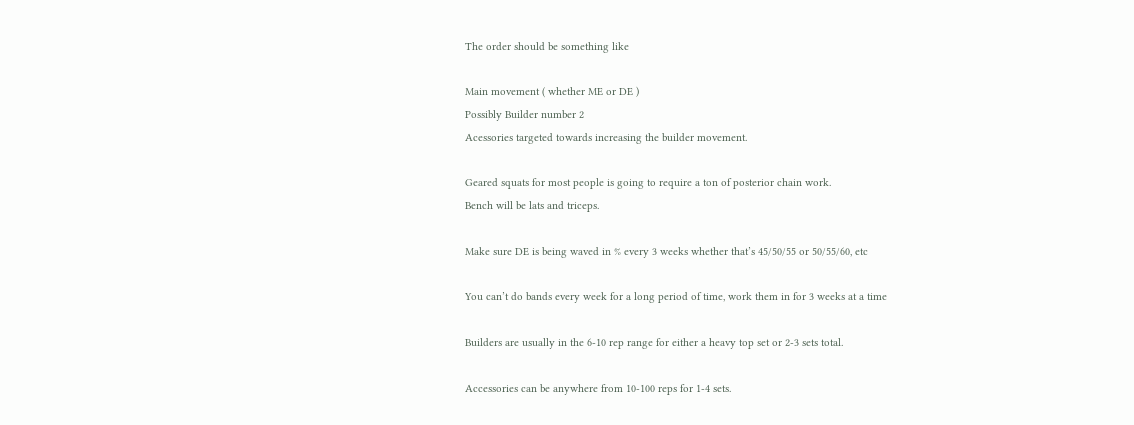The order should be something like

Main movement ( whether ME or DE )
Possibly Builder number 2
Acessories targeted towards increasing the builder movement.

Geared squats for most people is going to require a ton of posterior chain work.
Bench will be lats and triceps.

Make sure DE is being waved in % every 3 weeks whether that’s 45/50/55 or 50/55/60, etc

You can’t do bands every week for a long period of time, work them in for 3 weeks at a time

Builders are usually in the 6-10 rep range for either a heavy top set or 2-3 sets total.

Accessories can be anywhere from 10-100 reps for 1-4 sets.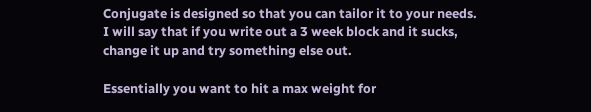Conjugate is designed so that you can tailor it to your needs. I will say that if you write out a 3 week block and it sucks, change it up and try something else out.

Essentially you want to hit a max weight for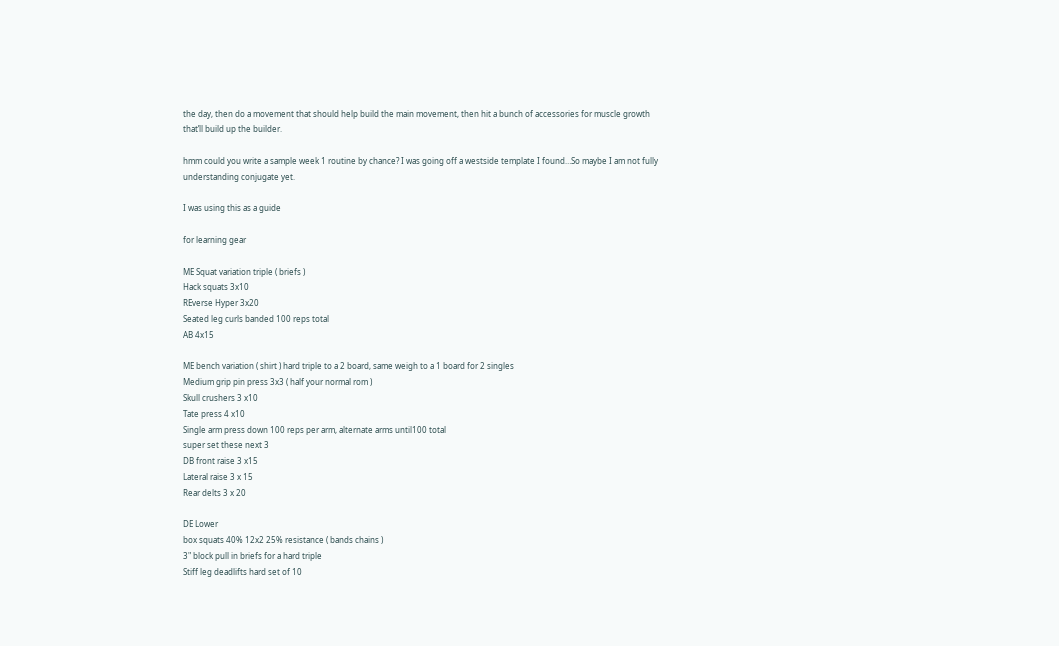the day, then do a movement that should help build the main movement, then hit a bunch of accessories for muscle growth that’ll build up the builder.

hmm could you write a sample week 1 routine by chance? I was going off a westside template I found…So maybe I am not fully understanding conjugate yet.

I was using this as a guide

for learning gear

ME Squat variation triple ( briefs )
Hack squats 3x10
REverse Hyper 3x20
Seated leg curls banded 100 reps total
AB 4x15

ME bench variation ( shirt ) hard triple to a 2 board, same weigh to a 1 board for 2 singles
Medium grip pin press 3x3 ( half your normal rom )
Skull crushers 3 x10
Tate press 4 x10
Single arm press down 100 reps per arm, alternate arms until100 total
super set these next 3
DB front raise 3 x15
Lateral raise 3 x 15
Rear delts 3 x 20

DE Lower
box squats 40% 12x2 25% resistance ( bands chains )
3" block pull in briefs for a hard triple
Stiff leg deadlifts hard set of 10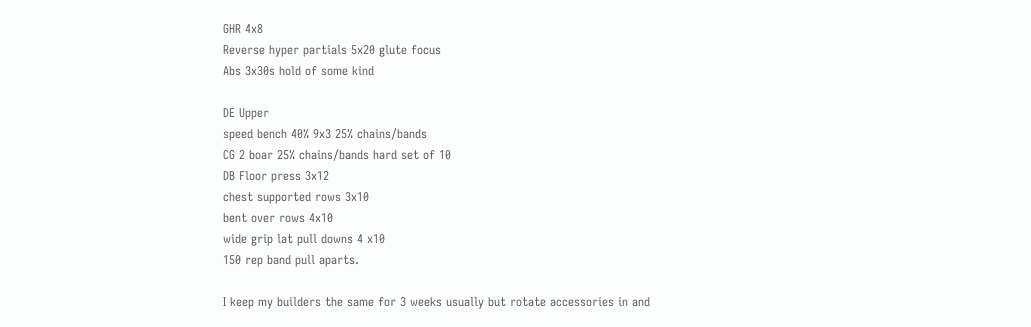GHR 4x8
Reverse hyper partials 5x20 glute focus
Abs 3x30s hold of some kind

DE Upper
speed bench 40% 9x3 25% chains/bands
CG 2 boar 25% chains/bands hard set of 10
DB Floor press 3x12
chest supported rows 3x10
bent over rows 4x10
wide grip lat pull downs 4 x10
150 rep band pull aparts.

I keep my builders the same for 3 weeks usually but rotate accessories in and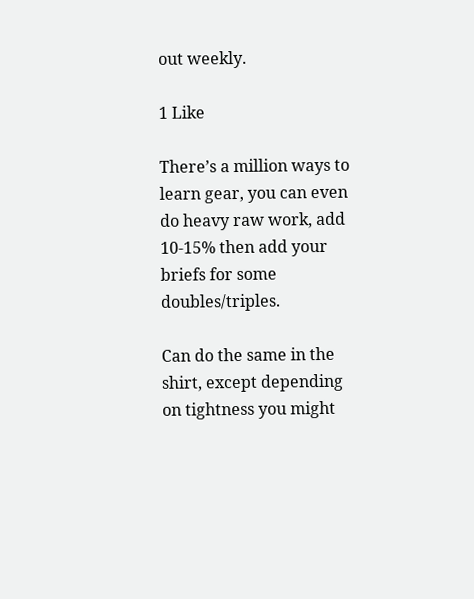out weekly.

1 Like

There’s a million ways to learn gear, you can even do heavy raw work, add 10-15% then add your briefs for some doubles/triples.

Can do the same in the shirt, except depending on tightness you might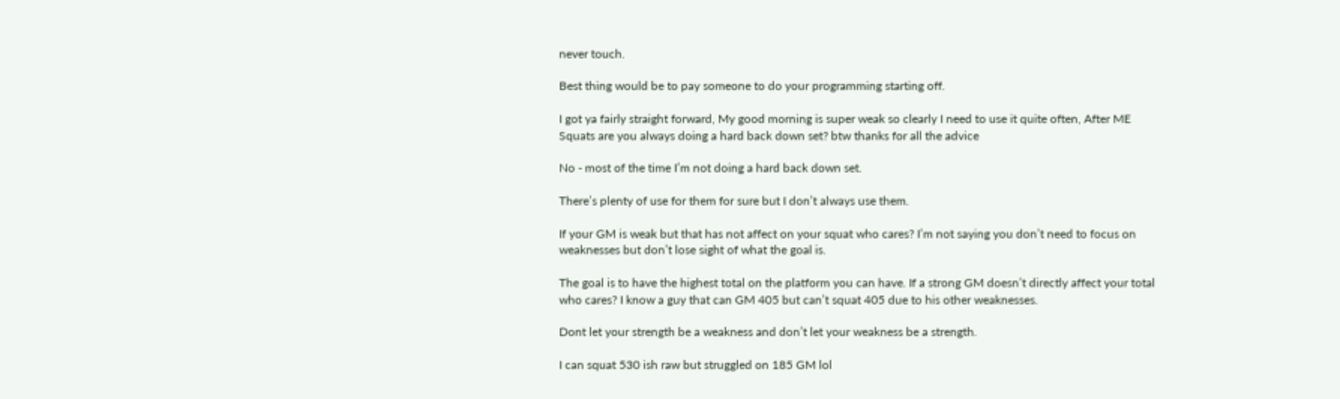never touch.

Best thing would be to pay someone to do your programming starting off.

I got ya fairly straight forward, My good morning is super weak so clearly I need to use it quite often, After ME Squats are you always doing a hard back down set? btw thanks for all the advice

No - most of the time I’m not doing a hard back down set.

There’s plenty of use for them for sure but I don’t always use them.

If your GM is weak but that has not affect on your squat who cares? I’m not saying you don’t need to focus on weaknesses but don’t lose sight of what the goal is.

The goal is to have the highest total on the platform you can have. If a strong GM doesn’t directly affect your total who cares? I know a guy that can GM 405 but can’t squat 405 due to his other weaknesses.

Dont let your strength be a weakness and don’t let your weakness be a strength.

I can squat 530 ish raw but struggled on 185 GM lol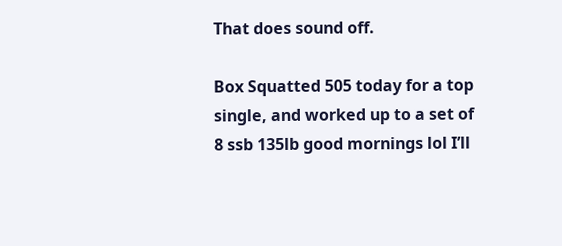That does sound off.

Box Squatted 505 today for a top single, and worked up to a set of 8 ssb 135lb good mornings lol I’ll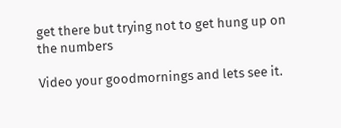get there but trying not to get hung up on the numbers

Video your goodmornings and lets see it.